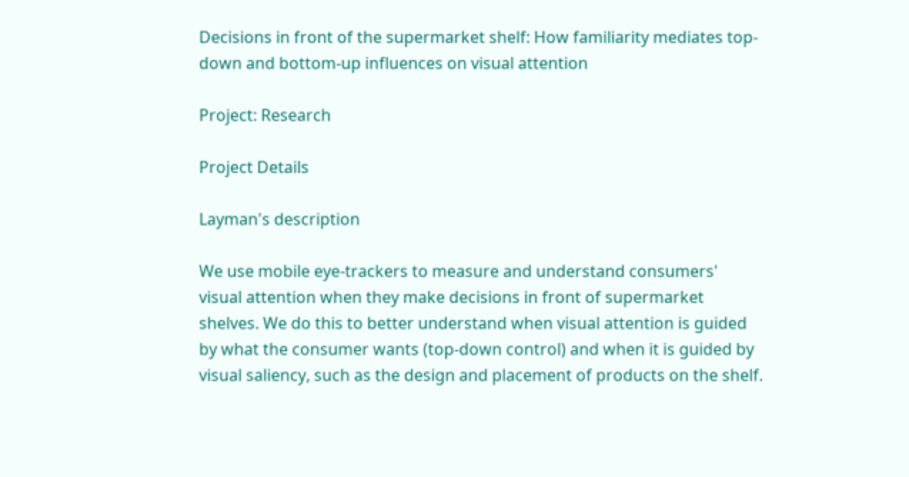Decisions in front of the supermarket shelf: How familiarity mediates top-down and bottom-up influences on visual attention

Project: Research

Project Details

Layman's description

We use mobile eye-trackers to measure and understand consumers' visual attention when they make decisions in front of supermarket shelves. We do this to better understand when visual attention is guided by what the consumer wants (top-down control) and when it is guided by visual saliency, such as the design and placement of products on the shelf.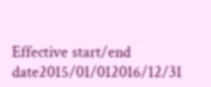Effective start/end date2015/01/012016/12/31